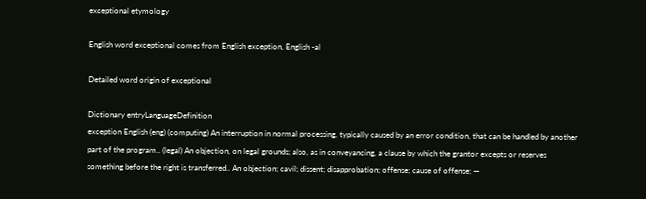exceptional etymology

English word exceptional comes from English exception, English -al

Detailed word origin of exceptional

Dictionary entryLanguageDefinition
exception English (eng) (computing) An interruption in normal processing, typically caused by an error condition, that can be handled by another part of the program.. (legal) An objection, on legal grounds; also, as in conveyancing, a clause by which the grantor excepts or reserves something before the right is transferred.. An objection; cavil; dissent; disapprobation; offense; cause of offense; —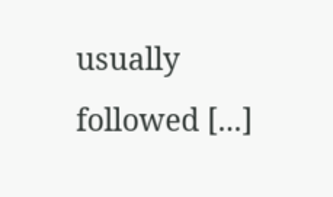usually followed [...]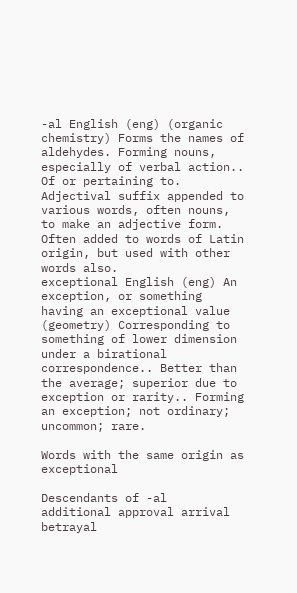-al English (eng) (organic chemistry) Forms the names of aldehydes. Forming nouns, especially of verbal action.. Of or pertaining to. Adjectival suffix appended to various words, often nouns, to make an adjective form. Often added to words of Latin origin, but used with other words also.
exceptional English (eng) An exception, or something having an exceptional value (geometry) Corresponding to something of lower dimension under a birational correspondence.. Better than the average; superior due to exception or rarity.. Forming an exception; not ordinary; uncommon; rare.

Words with the same origin as exceptional

Descendants of -al
additional approval arrival betrayal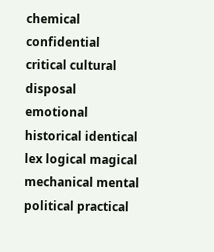chemical confidential critical cultural disposal emotional historical identical lex logical magical mechanical mental political practical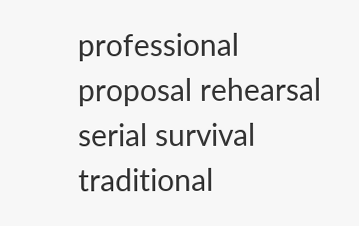professional proposal rehearsal serial survival traditional